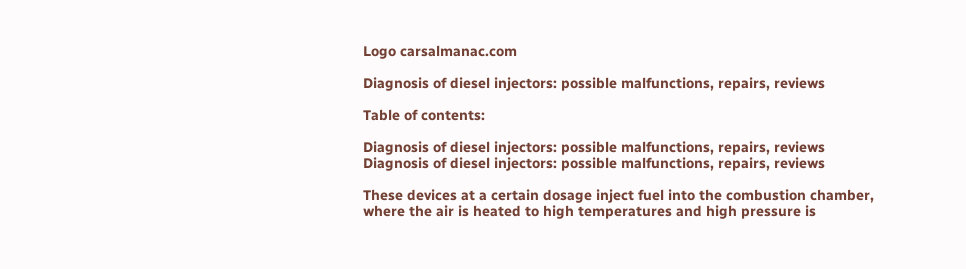Logo carsalmanac.com

Diagnosis of diesel injectors: possible malfunctions, repairs, reviews

Table of contents:

Diagnosis of diesel injectors: possible malfunctions, repairs, reviews
Diagnosis of diesel injectors: possible malfunctions, repairs, reviews

These devices at a certain dosage inject fuel into the combustion chamber, where the air is heated to high temperatures and high pressure is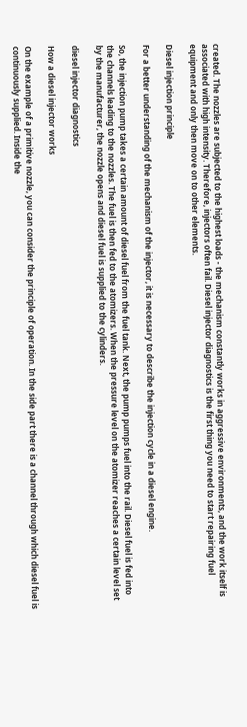created. The nozzles are subjected to the highest loads - the mechanism constantly works in aggressive environments, and the work itself is associated with high intensity. Therefore, injectors often fail. Diesel injector diagnostics is the first thing you need to start repairing fuel equipment and only then move on to other elements.

Diesel injection principle

For a better understanding of the mechanism of the injector, it is necessary to describe the injection cycle in a diesel engine.

So, the injection pump takes a certain amount of diesel fuel from the fuel tank. Next, the pump pumps fuel into the rail. Diesel fuel is fed into the channels leading to the nozzles. The fuel is then fed to the atomizers. When the pressure level on the atomizer reaches a certain level set by the manufacturer, the nozzle opens and diesel fuel is supplied to the cylinders.

diesel injector diagnostics

How a diesel injector works

On the example of a primitive nozzle, you can consider the principle of operation. In the side part there is a channel through which diesel fuel is continuously supplied. Inside the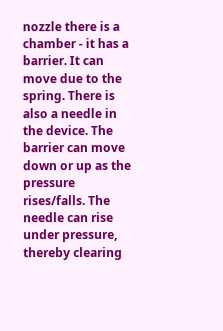nozzle there is a chamber - it has a barrier. It can move due to the spring. There is also a needle in the device. The barrier can move down or up as the pressure rises/falls. The needle can rise under pressure, thereby clearing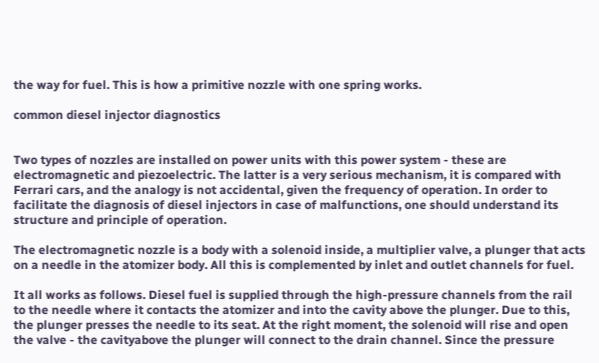the way for fuel. This is how a primitive nozzle with one spring works.

common diesel injector diagnostics


Two types of nozzles are installed on power units with this power system - these are electromagnetic and piezoelectric. The latter is a very serious mechanism, it is compared with Ferrari cars, and the analogy is not accidental, given the frequency of operation. In order to facilitate the diagnosis of diesel injectors in case of malfunctions, one should understand its structure and principle of operation.

The electromagnetic nozzle is a body with a solenoid inside, a multiplier valve, a plunger that acts on a needle in the atomizer body. All this is complemented by inlet and outlet channels for fuel.

It all works as follows. Diesel fuel is supplied through the high-pressure channels from the rail to the needle where it contacts the atomizer and into the cavity above the plunger. Due to this, the plunger presses the needle to its seat. At the right moment, the solenoid will rise and open the valve - the cavityabove the plunger will connect to the drain channel. Since the pressure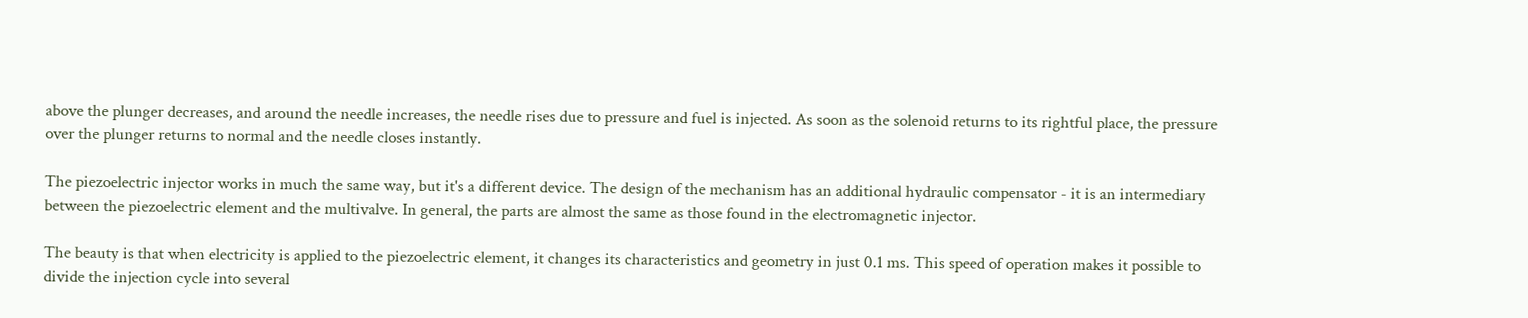above the plunger decreases, and around the needle increases, the needle rises due to pressure and fuel is injected. As soon as the solenoid returns to its rightful place, the pressure over the plunger returns to normal and the needle closes instantly.

The piezoelectric injector works in much the same way, but it's a different device. The design of the mechanism has an additional hydraulic compensator - it is an intermediary between the piezoelectric element and the multivalve. In general, the parts are almost the same as those found in the electromagnetic injector.

The beauty is that when electricity is applied to the piezoelectric element, it changes its characteristics and geometry in just 0.1 ms. This speed of operation makes it possible to divide the injection cycle into several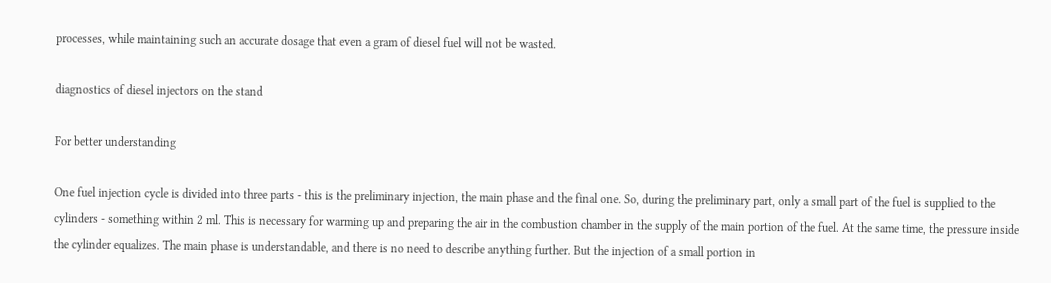processes, while maintaining such an accurate dosage that even a gram of diesel fuel will not be wasted.

diagnostics of diesel injectors on the stand

For better understanding

One fuel injection cycle is divided into three parts - this is the preliminary injection, the main phase and the final one. So, during the preliminary part, only a small part of the fuel is supplied to the cylinders - something within 2 ml. This is necessary for warming up and preparing the air in the combustion chamber in the supply of the main portion of the fuel. At the same time, the pressure inside the cylinder equalizes. The main phase is understandable, and there is no need to describe anything further. But the injection of a small portion in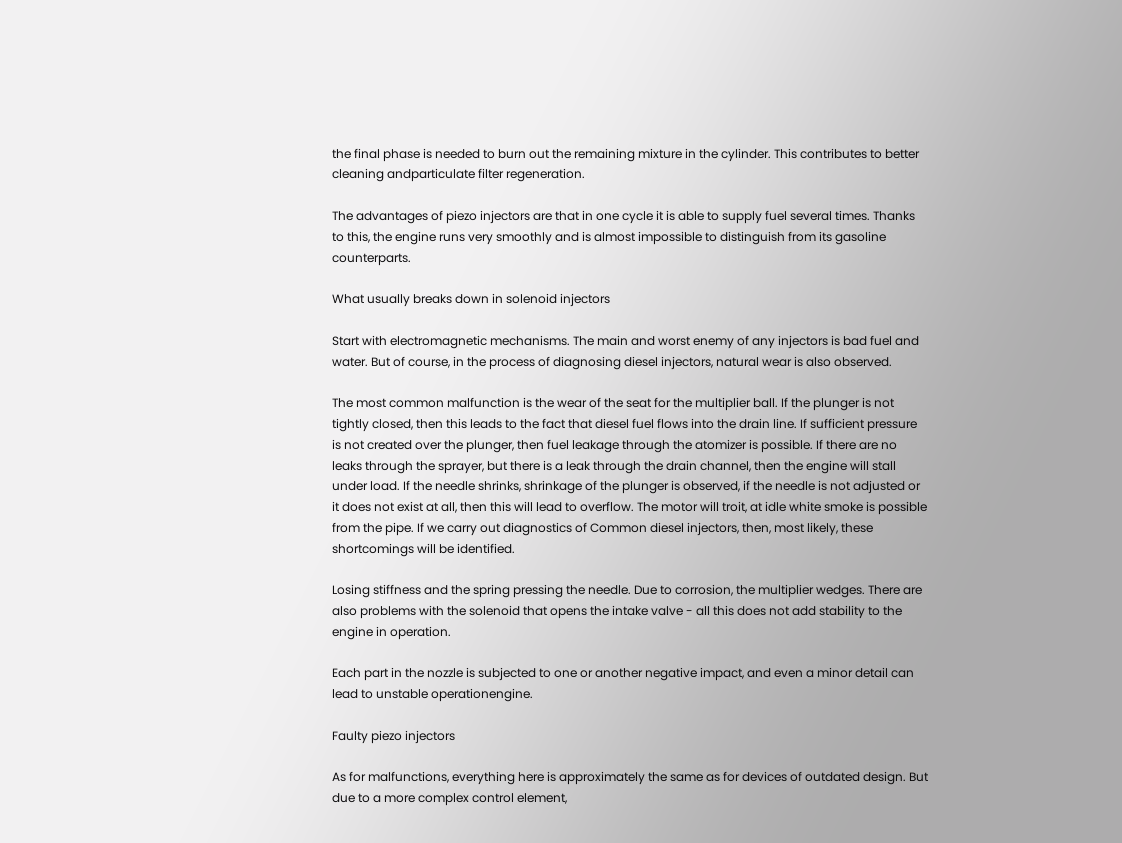the final phase is needed to burn out the remaining mixture in the cylinder. This contributes to better cleaning andparticulate filter regeneration.

The advantages of piezo injectors are that in one cycle it is able to supply fuel several times. Thanks to this, the engine runs very smoothly and is almost impossible to distinguish from its gasoline counterparts.

What usually breaks down in solenoid injectors

Start with electromagnetic mechanisms. The main and worst enemy of any injectors is bad fuel and water. But of course, in the process of diagnosing diesel injectors, natural wear is also observed.

The most common malfunction is the wear of the seat for the multiplier ball. If the plunger is not tightly closed, then this leads to the fact that diesel fuel flows into the drain line. If sufficient pressure is not created over the plunger, then fuel leakage through the atomizer is possible. If there are no leaks through the sprayer, but there is a leak through the drain channel, then the engine will stall under load. If the needle shrinks, shrinkage of the plunger is observed, if the needle is not adjusted or it does not exist at all, then this will lead to overflow. The motor will troit, at idle white smoke is possible from the pipe. If we carry out diagnostics of Common diesel injectors, then, most likely, these shortcomings will be identified.

Losing stiffness and the spring pressing the needle. Due to corrosion, the multiplier wedges. There are also problems with the solenoid that opens the intake valve - all this does not add stability to the engine in operation.

Each part in the nozzle is subjected to one or another negative impact, and even a minor detail can lead to unstable operationengine.

Faulty piezo injectors

As for malfunctions, everything here is approximately the same as for devices of outdated design. But due to a more complex control element,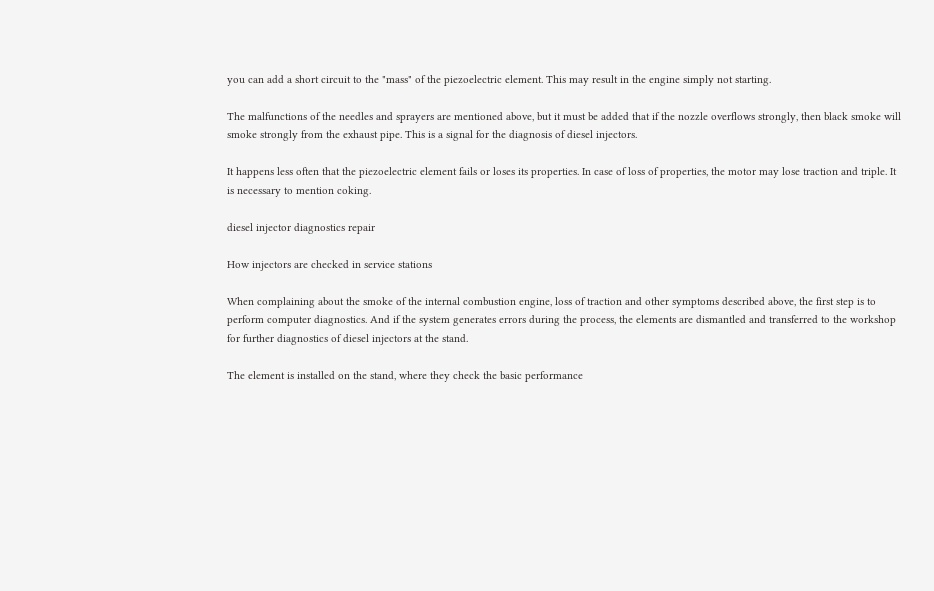you can add a short circuit to the "mass" of the piezoelectric element. This may result in the engine simply not starting.

The malfunctions of the needles and sprayers are mentioned above, but it must be added that if the nozzle overflows strongly, then black smoke will smoke strongly from the exhaust pipe. This is a signal for the diagnosis of diesel injectors.

It happens less often that the piezoelectric element fails or loses its properties. In case of loss of properties, the motor may lose traction and triple. It is necessary to mention coking.

diesel injector diagnostics repair

How injectors are checked in service stations

When complaining about the smoke of the internal combustion engine, loss of traction and other symptoms described above, the first step is to perform computer diagnostics. And if the system generates errors during the process, the elements are dismantled and transferred to the workshop for further diagnostics of diesel injectors at the stand.

The element is installed on the stand, where they check the basic performance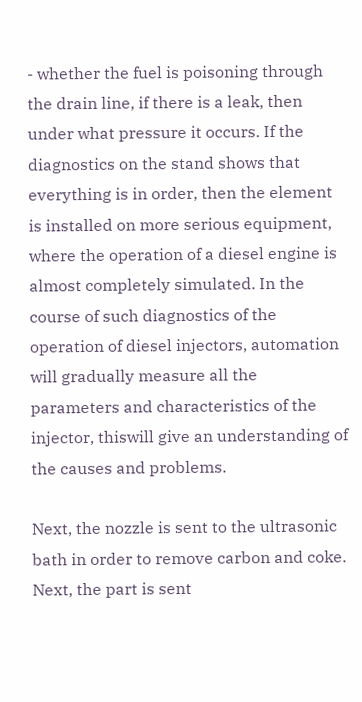- whether the fuel is poisoning through the drain line, if there is a leak, then under what pressure it occurs. If the diagnostics on the stand shows that everything is in order, then the element is installed on more serious equipment, where the operation of a diesel engine is almost completely simulated. In the course of such diagnostics of the operation of diesel injectors, automation will gradually measure all the parameters and characteristics of the injector, thiswill give an understanding of the causes and problems.

Next, the nozzle is sent to the ultrasonic bath in order to remove carbon and coke. Next, the part is sent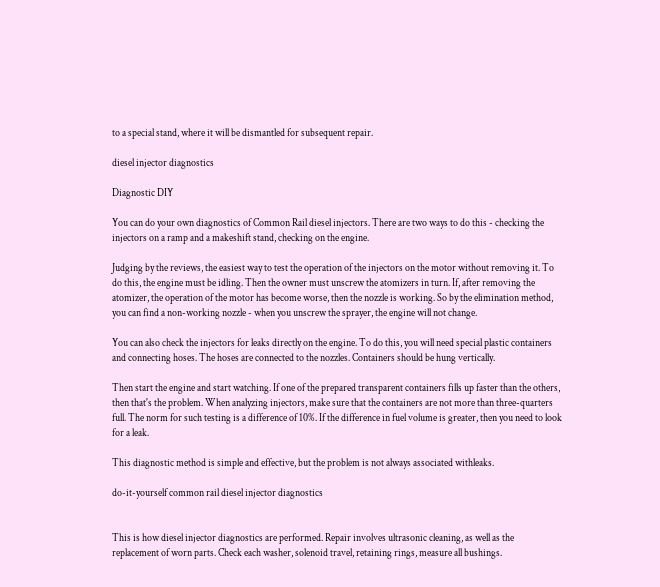to a special stand, where it will be dismantled for subsequent repair.

diesel injector diagnostics

Diagnostic DIY

You can do your own diagnostics of Common Rail diesel injectors. There are two ways to do this - checking the injectors on a ramp and a makeshift stand, checking on the engine.

Judging by the reviews, the easiest way to test the operation of the injectors on the motor without removing it. To do this, the engine must be idling. Then the owner must unscrew the atomizers in turn. If, after removing the atomizer, the operation of the motor has become worse, then the nozzle is working. So by the elimination method, you can find a non-working nozzle - when you unscrew the sprayer, the engine will not change.

You can also check the injectors for leaks directly on the engine. To do this, you will need special plastic containers and connecting hoses. The hoses are connected to the nozzles. Containers should be hung vertically.

Then start the engine and start watching. If one of the prepared transparent containers fills up faster than the others, then that's the problem. When analyzing injectors, make sure that the containers are not more than three-quarters full. The norm for such testing is a difference of 10%. If the difference in fuel volume is greater, then you need to look for a leak.

This diagnostic method is simple and effective, but the problem is not always associated withleaks.

do-it-yourself common rail diesel injector diagnostics


This is how diesel injector diagnostics are performed. Repair involves ultrasonic cleaning, as well as the replacement of worn parts. Check each washer, solenoid travel, retaining rings, measure all bushings.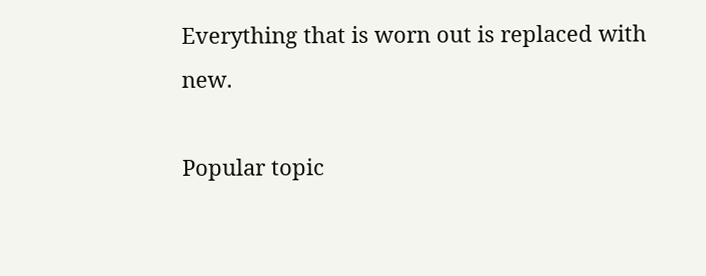Everything that is worn out is replaced with new.

Popular topic